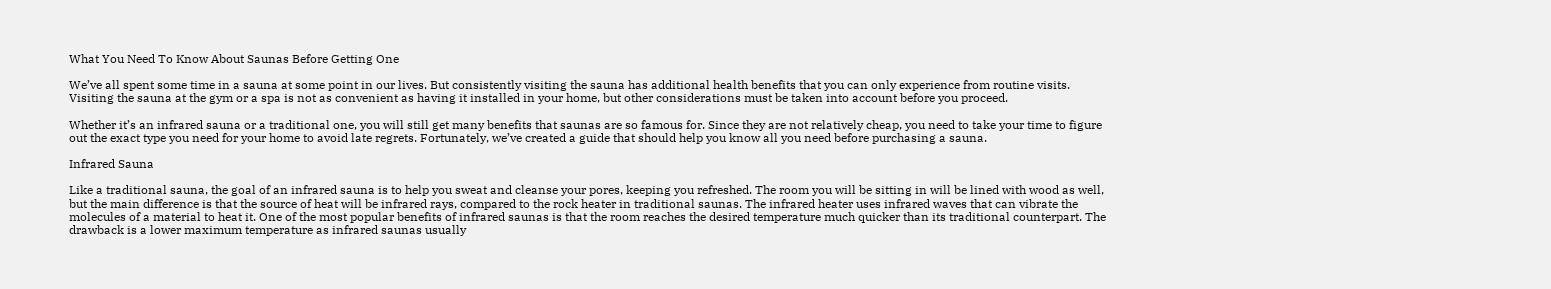What You Need To Know About Saunas Before Getting One

We’ve all spent some time in a sauna at some point in our lives. But consistently visiting the sauna has additional health benefits that you can only experience from routine visits. Visiting the sauna at the gym or a spa is not as convenient as having it installed in your home, but other considerations must be taken into account before you proceed.

Whether it’s an infrared sauna or a traditional one, you will still get many benefits that saunas are so famous for. Since they are not relatively cheap, you need to take your time to figure out the exact type you need for your home to avoid late regrets. Fortunately, we’ve created a guide that should help you know all you need before purchasing a sauna.

Infrared Sauna

Like a traditional sauna, the goal of an infrared sauna is to help you sweat and cleanse your pores, keeping you refreshed. The room you will be sitting in will be lined with wood as well, but the main difference is that the source of heat will be infrared rays, compared to the rock heater in traditional saunas. The infrared heater uses infrared waves that can vibrate the molecules of a material to heat it. One of the most popular benefits of infrared saunas is that the room reaches the desired temperature much quicker than its traditional counterpart. The drawback is a lower maximum temperature as infrared saunas usually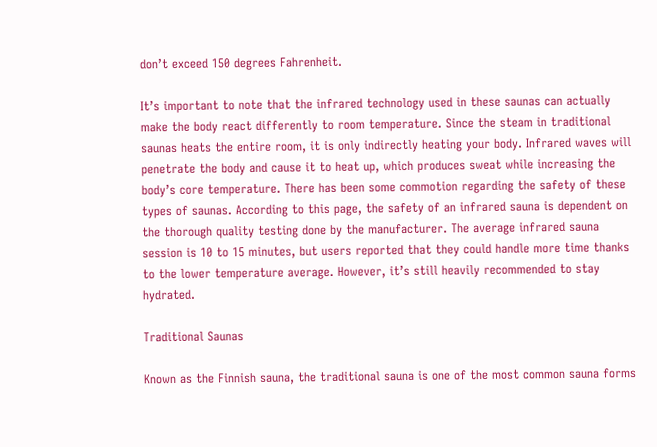don’t exceed 150 degrees Fahrenheit.

It’s important to note that the infrared technology used in these saunas can actually make the body react differently to room temperature. Since the steam in traditional saunas heats the entire room, it is only indirectly heating your body. Infrared waves will penetrate the body and cause it to heat up, which produces sweat while increasing the body’s core temperature. There has been some commotion regarding the safety of these types of saunas. According to this page, the safety of an infrared sauna is dependent on the thorough quality testing done by the manufacturer. The average infrared sauna session is 10 to 15 minutes, but users reported that they could handle more time thanks to the lower temperature average. However, it’s still heavily recommended to stay hydrated.

Traditional Saunas

Known as the Finnish sauna, the traditional sauna is one of the most common sauna forms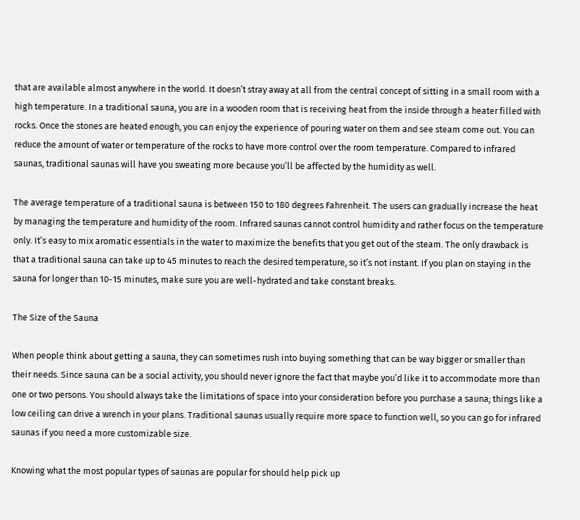that are available almost anywhere in the world. It doesn’t stray away at all from the central concept of sitting in a small room with a high temperature. In a traditional sauna, you are in a wooden room that is receiving heat from the inside through a heater filled with rocks. Once the stones are heated enough, you can enjoy the experience of pouring water on them and see steam come out. You can reduce the amount of water or temperature of the rocks to have more control over the room temperature. Compared to infrared saunas, traditional saunas will have you sweating more because you’ll be affected by the humidity as well.

The average temperature of a traditional sauna is between 150 to 180 degrees Fahrenheit. The users can gradually increase the heat by managing the temperature and humidity of the room. Infrared saunas cannot control humidity and rather focus on the temperature only. It’s easy to mix aromatic essentials in the water to maximize the benefits that you get out of the steam. The only drawback is that a traditional sauna can take up to 45 minutes to reach the desired temperature, so it’s not instant. If you plan on staying in the sauna for longer than 10-15 minutes, make sure you are well-hydrated and take constant breaks.

The Size of the Sauna

When people think about getting a sauna, they can sometimes rush into buying something that can be way bigger or smaller than their needs. Since sauna can be a social activity, you should never ignore the fact that maybe you’d like it to accommodate more than one or two persons. You should always take the limitations of space into your consideration before you purchase a sauna; things like a low ceiling can drive a wrench in your plans. Traditional saunas usually require more space to function well, so you can go for infrared saunas if you need a more customizable size.

Knowing what the most popular types of saunas are popular for should help pick up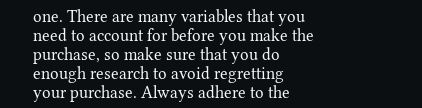one. There are many variables that you need to account for before you make the purchase, so make sure that you do enough research to avoid regretting your purchase. Always adhere to the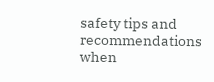safety tips and recommendations when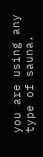you are using any type of sauna.